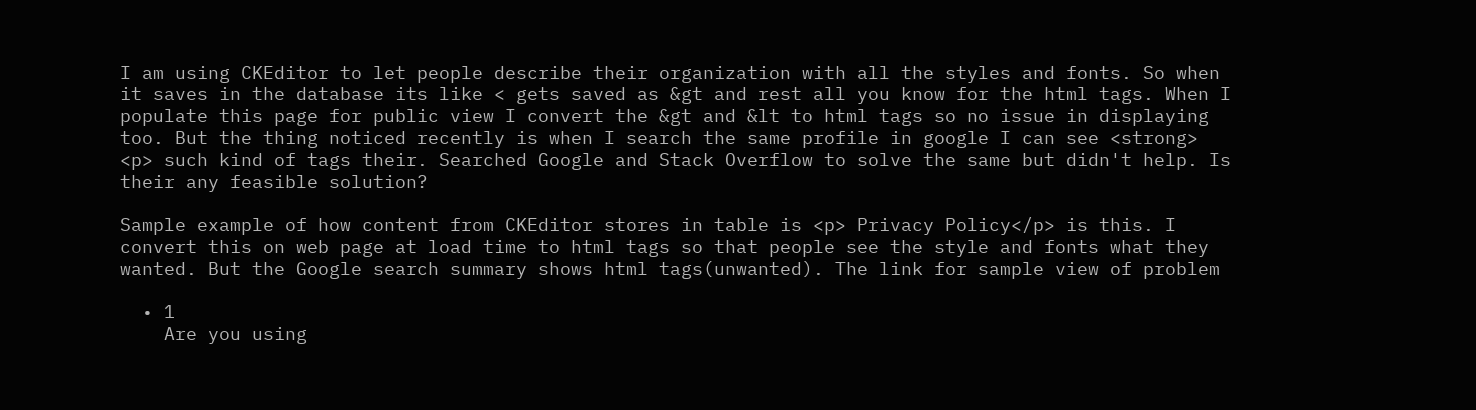I am using CKEditor to let people describe their organization with all the styles and fonts. So when it saves in the database its like < gets saved as &gt and rest all you know for the html tags. When I populate this page for public view I convert the &gt and &lt to html tags so no issue in displaying too. But the thing noticed recently is when I search the same profile in google I can see <strong> <p> such kind of tags their. Searched Google and Stack Overflow to solve the same but didn't help. Is their any feasible solution?

Sample example of how content from CKEditor stores in table is <p> Privacy Policy</p> is this. I convert this on web page at load time to html tags so that people see the style and fonts what they wanted. But the Google search summary shows html tags(unwanted). The link for sample view of problem

  • 1
    Are you using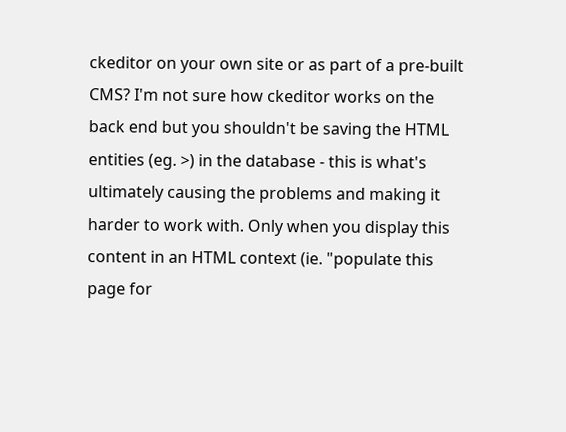ckeditor on your own site or as part of a pre-built CMS? I'm not sure how ckeditor works on the back end but you shouldn't be saving the HTML entities (eg. >) in the database - this is what's ultimately causing the problems and making it harder to work with. Only when you display this content in an HTML context (ie. "populate this page for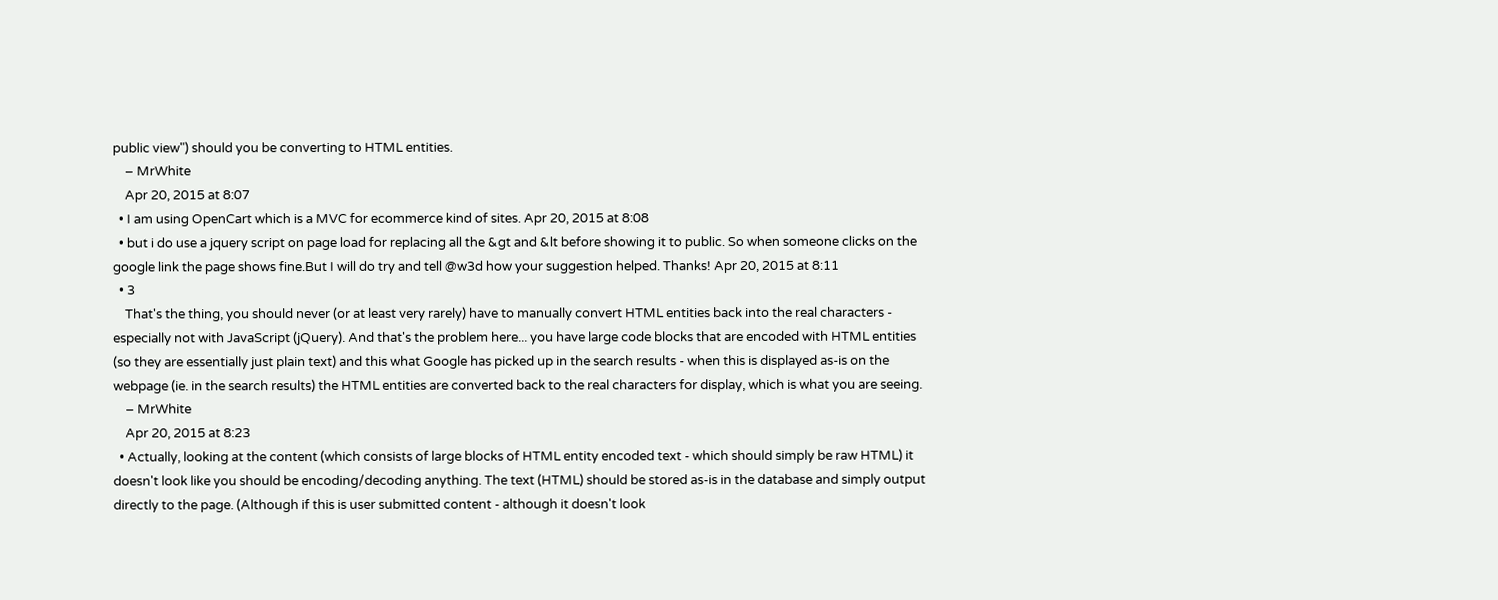public view") should you be converting to HTML entities.
    – MrWhite
    Apr 20, 2015 at 8:07
  • I am using OpenCart which is a MVC for ecommerce kind of sites. Apr 20, 2015 at 8:08
  • but i do use a jquery script on page load for replacing all the &gt and &lt before showing it to public. So when someone clicks on the google link the page shows fine.But I will do try and tell @w3d how your suggestion helped. Thanks! Apr 20, 2015 at 8:11
  • 3
    That's the thing, you should never (or at least very rarely) have to manually convert HTML entities back into the real characters - especially not with JavaScript (jQuery). And that's the problem here... you have large code blocks that are encoded with HTML entities (so they are essentially just plain text) and this what Google has picked up in the search results - when this is displayed as-is on the webpage (ie. in the search results) the HTML entities are converted back to the real characters for display, which is what you are seeing.
    – MrWhite
    Apr 20, 2015 at 8:23
  • Actually, looking at the content (which consists of large blocks of HTML entity encoded text - which should simply be raw HTML) it doesn't look like you should be encoding/decoding anything. The text (HTML) should be stored as-is in the database and simply output directly to the page. (Although if this is user submitted content - although it doesn't look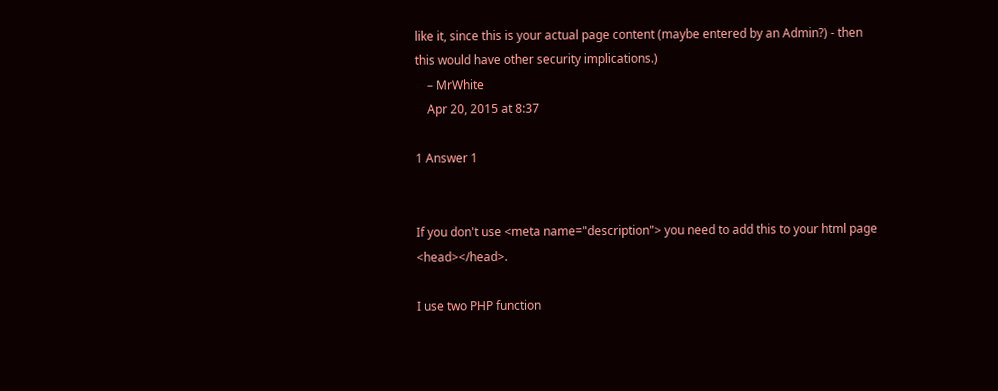like it, since this is your actual page content (maybe entered by an Admin?) - then this would have other security implications.)
    – MrWhite
    Apr 20, 2015 at 8:37

1 Answer 1


If you don't use <meta name="description"> you need to add this to your html page <head></head>.

I use two PHP function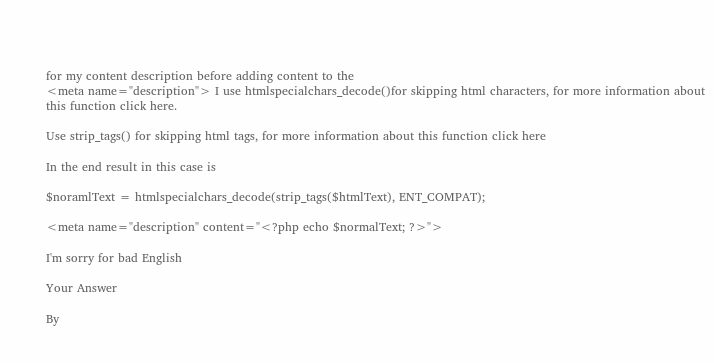for my content description before adding content to the
<meta name="description"> I use htmlspecialchars_decode()for skipping html characters, for more information about this function click here.

Use strip_tags() for skipping html tags, for more information about this function click here

In the end result in this case is

$noramlText = htmlspecialchars_decode(strip_tags($htmlText), ENT_COMPAT);

<meta name="description" content="<?php echo $normalText; ?>">

I'm sorry for bad English

Your Answer

By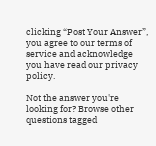clicking “Post Your Answer”, you agree to our terms of service and acknowledge you have read our privacy policy.

Not the answer you're looking for? Browse other questions tagged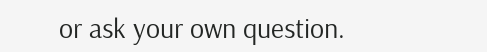or ask your own question.